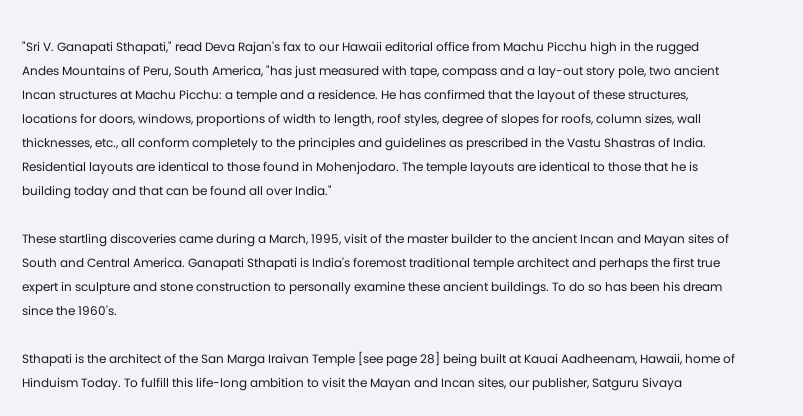"Sri V. Ganapati Sthapati," read Deva Rajan's fax to our Hawaii editorial office from Machu Picchu high in the rugged Andes Mountains of Peru, South America, "has just measured with tape, compass and a lay-out story pole, two ancient Incan structures at Machu Picchu: a temple and a residence. He has confirmed that the layout of these structures, locations for doors, windows, proportions of width to length, roof styles, degree of slopes for roofs, column sizes, wall thicknesses, etc., all conform completely to the principles and guidelines as prescribed in the Vastu Shastras of India. Residential layouts are identical to those found in Mohenjodaro. The temple layouts are identical to those that he is building today and that can be found all over India."

These startling discoveries came during a March, 1995, visit of the master builder to the ancient Incan and Mayan sites of South and Central America. Ganapati Sthapati is India's foremost traditional temple architect and perhaps the first true expert in sculpture and stone construction to personally examine these ancient buildings. To do so has been his dream since the 1960's.

Sthapati is the architect of the San Marga Iraivan Temple [see page 28] being built at Kauai Aadheenam, Hawaii, home of Hinduism Today. To fulfill this life-long ambition to visit the Mayan and Incan sites, our publisher, Satguru Sivaya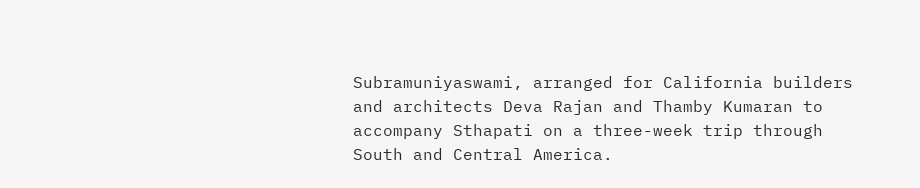Subramuniyaswami, arranged for California builders and architects Deva Rajan and Thamby Kumaran to accompany Sthapati on a three-week trip through South and Central America.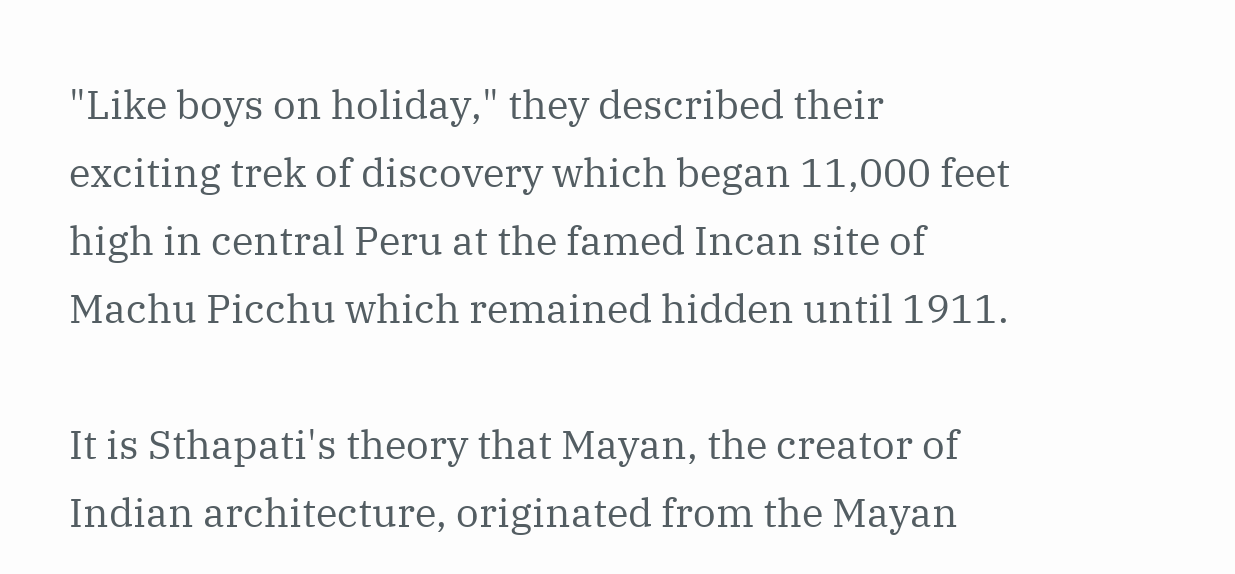"Like boys on holiday," they described their exciting trek of discovery which began 11,000 feet high in central Peru at the famed Incan site of Machu Picchu which remained hidden until 1911.

It is Sthapati's theory that Mayan, the creator of Indian architecture, originated from the Mayan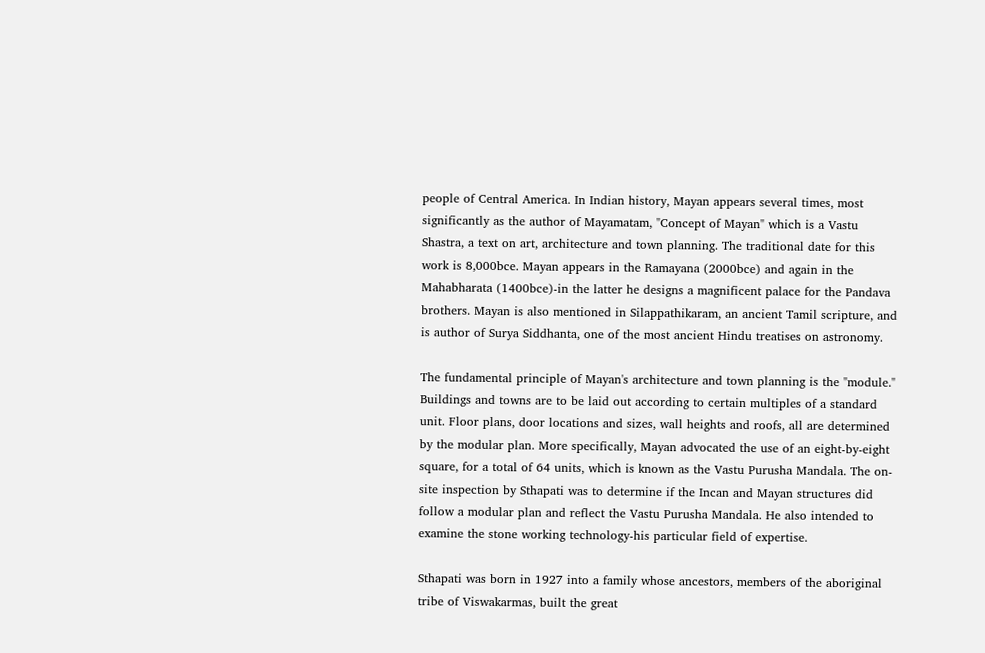people of Central America. In Indian history, Mayan appears several times, most significantly as the author of Mayamatam, "Concept of Mayan" which is a Vastu Shastra, a text on art, architecture and town planning. The traditional date for this work is 8,000bce. Mayan appears in the Ramayana (2000bce) and again in the Mahabharata (1400bce)-in the latter he designs a magnificent palace for the Pandava brothers. Mayan is also mentioned in Silappathikaram, an ancient Tamil scripture, and is author of Surya Siddhanta, one of the most ancient Hindu treatises on astronomy.

The fundamental principle of Mayan's architecture and town planning is the "module." Buildings and towns are to be laid out according to certain multiples of a standard unit. Floor plans, door locations and sizes, wall heights and roofs, all are determined by the modular plan. More specifically, Mayan advocated the use of an eight-by-eight square, for a total of 64 units, which is known as the Vastu Purusha Mandala. The on-site inspection by Sthapati was to determine if the Incan and Mayan structures did follow a modular plan and reflect the Vastu Purusha Mandala. He also intended to examine the stone working technology-his particular field of expertise.

Sthapati was born in 1927 into a family whose ancestors, members of the aboriginal tribe of Viswakarmas, built the great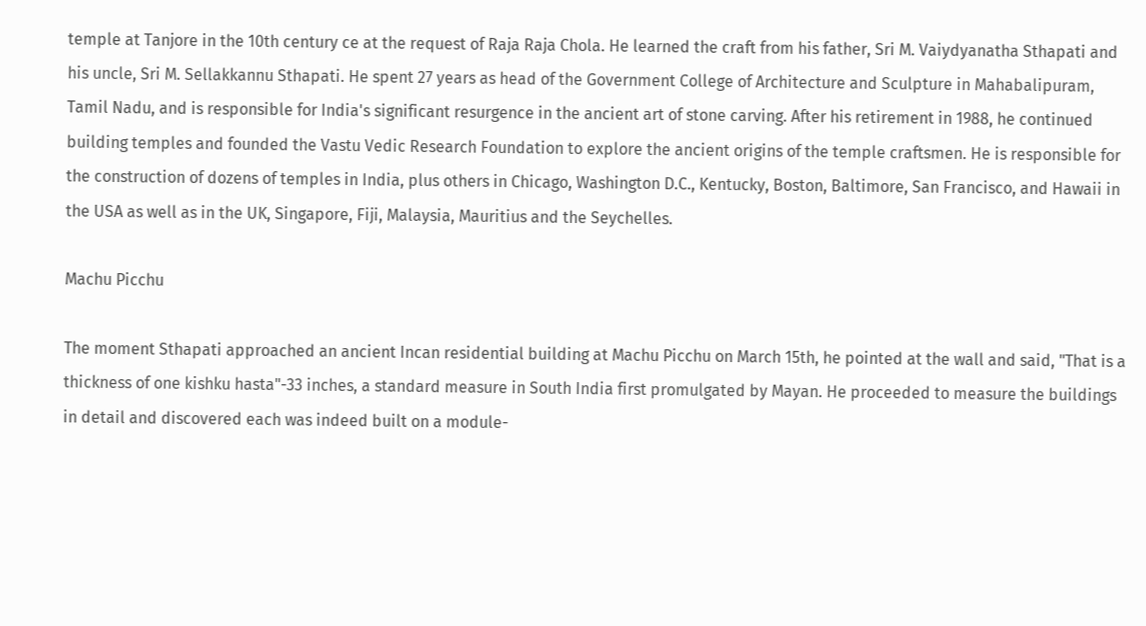temple at Tanjore in the 10th century ce at the request of Raja Raja Chola. He learned the craft from his father, Sri M. Vaiydyanatha Sthapati and his uncle, Sri M. Sellakkannu Sthapati. He spent 27 years as head of the Government College of Architecture and Sculpture in Mahabalipuram, Tamil Nadu, and is responsible for India's significant resurgence in the ancient art of stone carving. After his retirement in 1988, he continued building temples and founded the Vastu Vedic Research Foundation to explore the ancient origins of the temple craftsmen. He is responsible for the construction of dozens of temples in India, plus others in Chicago, Washington D.C., Kentucky, Boston, Baltimore, San Francisco, and Hawaii in the USA as well as in the UK, Singapore, Fiji, Malaysia, Mauritius and the Seychelles.

Machu Picchu

The moment Sthapati approached an ancient Incan residential building at Machu Picchu on March 15th, he pointed at the wall and said, "That is a thickness of one kishku hasta"-33 inches, a standard measure in South India first promulgated by Mayan. He proceeded to measure the buildings in detail and discovered each was indeed built on a module-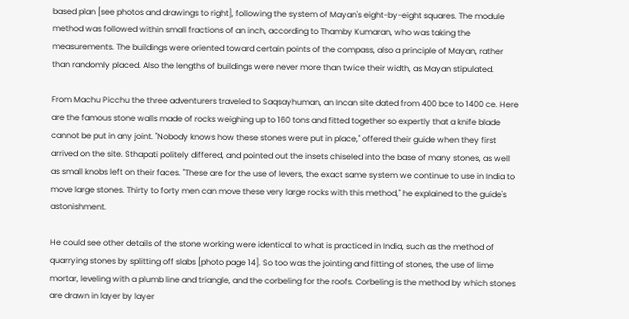based plan [see photos and drawings to right], following the system of Mayan's eight-by-eight squares. The module method was followed within small fractions of an inch, according to Thamby Kumaran, who was taking the measurements. The buildings were oriented toward certain points of the compass, also a principle of Mayan, rather than randomly placed. Also the lengths of buildings were never more than twice their width, as Mayan stipulated.

From Machu Picchu the three adventurers traveled to Saqsayhuman, an Incan site dated from 400 bce to 1400 ce. Here are the famous stone walls made of rocks weighing up to 160 tons and fitted together so expertly that a knife blade cannot be put in any joint. "Nobody knows how these stones were put in place," offered their guide when they first arrived on the site. Sthapati politely differed, and pointed out the insets chiseled into the base of many stones, as well as small knobs left on their faces. "These are for the use of levers, the exact same system we continue to use in India to move large stones. Thirty to forty men can move these very large rocks with this method," he explained to the guide's astonishment.

He could see other details of the stone working were identical to what is practiced in India, such as the method of quarrying stones by splitting off slabs [photo page 14]. So too was the jointing and fitting of stones, the use of lime mortar, leveling with a plumb line and triangle, and the corbeling for the roofs. Corbeling is the method by which stones are drawn in layer by layer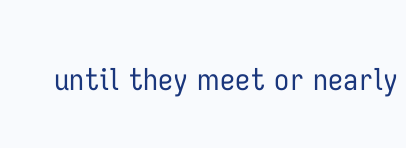until they meet or nearly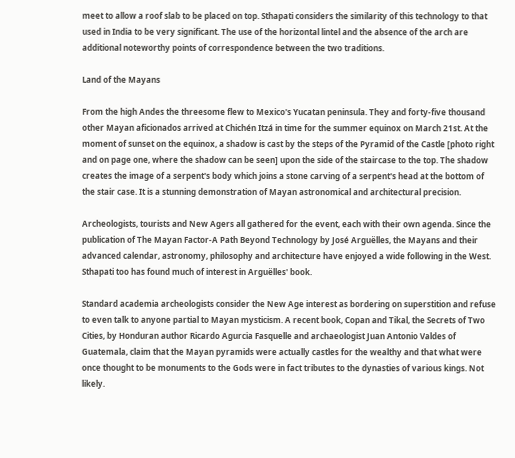meet to allow a roof slab to be placed on top. Sthapati considers the similarity of this technology to that used in India to be very significant. The use of the horizontal lintel and the absence of the arch are additional noteworthy points of correspondence between the two traditions.

Land of the Mayans

From the high Andes the threesome flew to Mexico's Yucatan peninsula. They and forty-five thousand other Mayan aficionados arrived at Chichén Itzá in time for the summer equinox on March 21st. At the moment of sunset on the equinox, a shadow is cast by the steps of the Pyramid of the Castle [photo right and on page one, where the shadow can be seen] upon the side of the staircase to the top. The shadow creates the image of a serpent's body which joins a stone carving of a serpent's head at the bottom of the stair case. It is a stunning demonstration of Mayan astronomical and architectural precision.

Archeologists, tourists and New Agers all gathered for the event, each with their own agenda. Since the publication of The Mayan Factor-A Path Beyond Technology by José Arguëlles, the Mayans and their advanced calendar, astronomy, philosophy and architecture have enjoyed a wide following in the West. Sthapati too has found much of interest in Arguëlles' book.

Standard academia archeologists consider the New Age interest as bordering on superstition and refuse to even talk to anyone partial to Mayan mysticism. A recent book, Copan and Tikal, the Secrets of Two Cities, by Honduran author Ricardo Agurcia Fasquelle and archaeologist Juan Antonio Valdes of Guatemala, claim that the Mayan pyramids were actually castles for the wealthy and that what were once thought to be monuments to the Gods were in fact tributes to the dynasties of various kings. Not likely.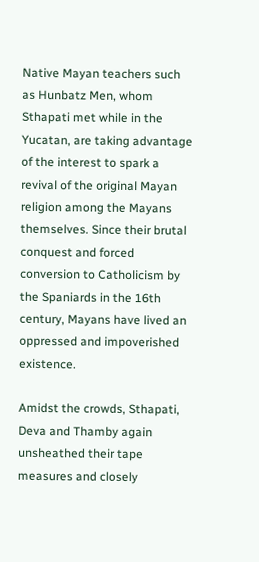Native Mayan teachers such as Hunbatz Men, whom Sthapati met while in the Yucatan, are taking advantage of the interest to spark a revival of the original Mayan religion among the Mayans themselves. Since their brutal conquest and forced conversion to Catholicism by the Spaniards in the 16th century, Mayans have lived an oppressed and impoverished existence.

Amidst the crowds, Sthapati, Deva and Thamby again unsheathed their tape measures and closely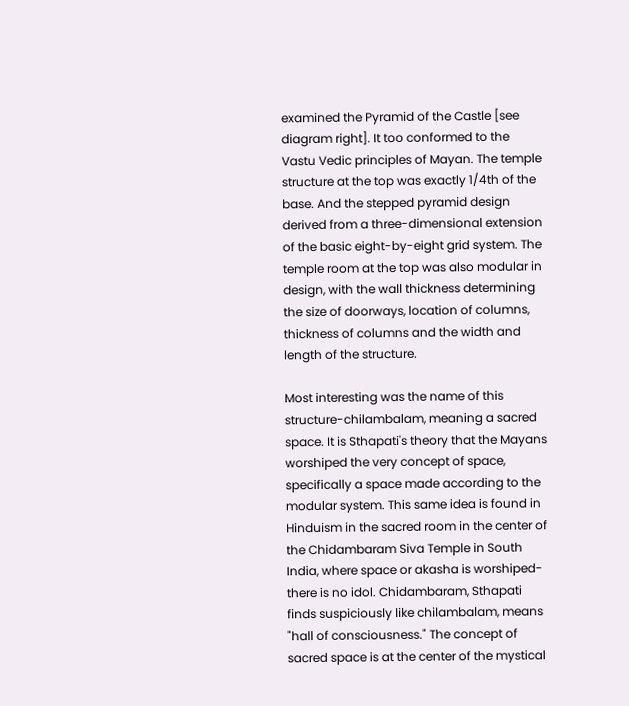examined the Pyramid of the Castle [see diagram right]. It too conformed to the Vastu Vedic principles of Mayan. The temple structure at the top was exactly 1/4th of the base. And the stepped pyramid design derived from a three-dimensional extension of the basic eight-by-eight grid system. The temple room at the top was also modular in design, with the wall thickness determining the size of doorways, location of columns, thickness of columns and the width and length of the structure.

Most interesting was the name of this structure-chilambalam, meaning a sacred space. It is Sthapati's theory that the Mayans worshiped the very concept of space, specifically a space made according to the modular system. This same idea is found in Hinduism in the sacred room in the center of the Chidambaram Siva Temple in South India, where space or akasha is worshiped-there is no idol. Chidambaram, Sthapati finds suspiciously like chilambalam, means "hall of consciousness." The concept of sacred space is at the center of the mystical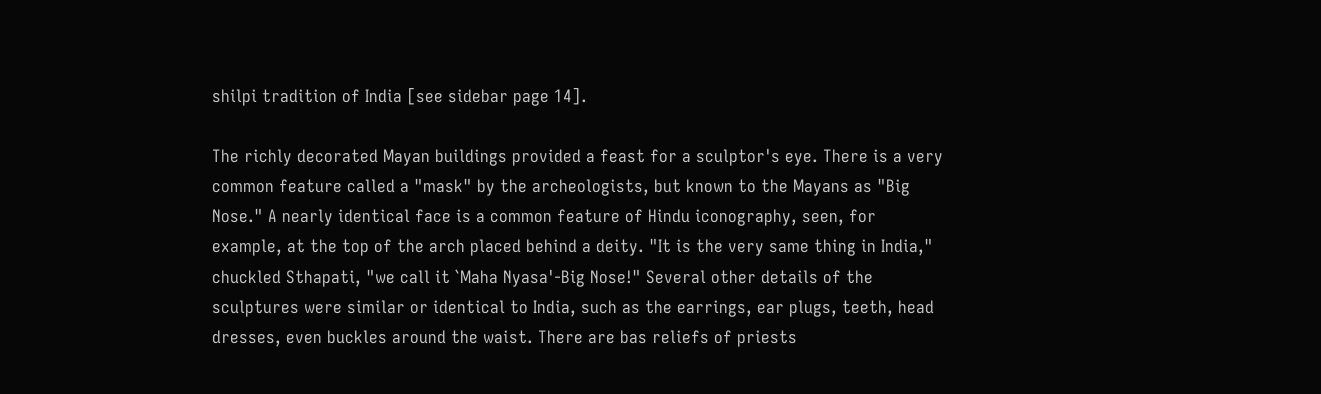shilpi tradition of India [see sidebar page 14].

The richly decorated Mayan buildings provided a feast for a sculptor's eye. There is a very common feature called a "mask" by the archeologists, but known to the Mayans as "Big Nose." A nearly identical face is a common feature of Hindu iconography, seen, for example, at the top of the arch placed behind a deity. "It is the very same thing in India," chuckled Sthapati, "we call it `Maha Nyasa'-Big Nose!" Several other details of the sculptures were similar or identical to India, such as the earrings, ear plugs, teeth, head dresses, even buckles around the waist. There are bas reliefs of priests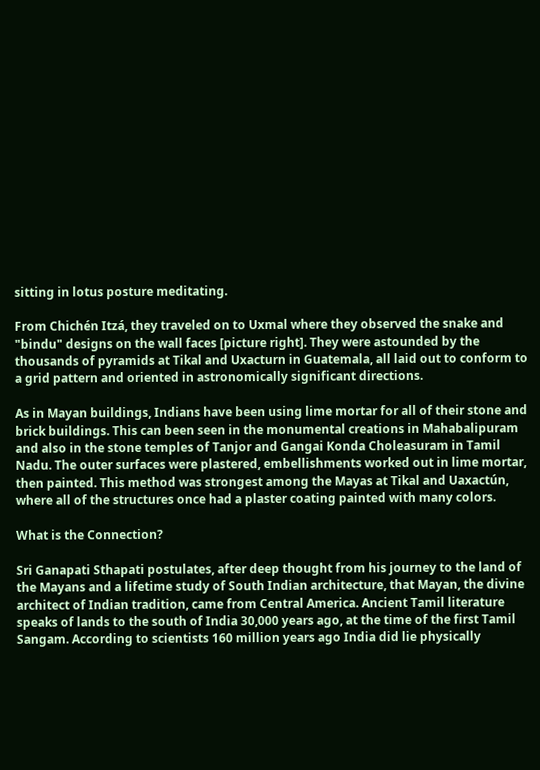sitting in lotus posture meditating.

From Chichén Itzá, they traveled on to Uxmal where they observed the snake and "bindu" designs on the wall faces [picture right]. They were astounded by the thousands of pyramids at Tikal and Uxacturn in Guatemala, all laid out to conform to a grid pattern and oriented in astronomically significant directions.

As in Mayan buildings, Indians have been using lime mortar for all of their stone and brick buildings. This can been seen in the monumental creations in Mahabalipuram and also in the stone temples of Tanjor and Gangai Konda Choleasuram in Tamil Nadu. The outer surfaces were plastered, embellishments worked out in lime mortar, then painted. This method was strongest among the Mayas at Tikal and Uaxactún, where all of the structures once had a plaster coating painted with many colors.

What is the Connection?

Sri Ganapati Sthapati postulates, after deep thought from his journey to the land of the Mayans and a lifetime study of South Indian architecture, that Mayan, the divine architect of Indian tradition, came from Central America. Ancient Tamil literature speaks of lands to the south of India 30,000 years ago, at the time of the first Tamil Sangam. According to scientists 160 million years ago India did lie physically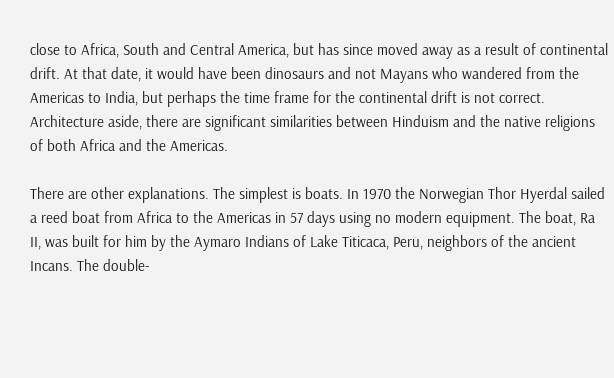close to Africa, South and Central America, but has since moved away as a result of continental drift. At that date, it would have been dinosaurs and not Mayans who wandered from the Americas to India, but perhaps the time frame for the continental drift is not correct. Architecture aside, there are significant similarities between Hinduism and the native religions of both Africa and the Americas.

There are other explanations. The simplest is boats. In 1970 the Norwegian Thor Hyerdal sailed a reed boat from Africa to the Americas in 57 days using no modern equipment. The boat, Ra II, was built for him by the Aymaro Indians of Lake Titicaca, Peru, neighbors of the ancient Incans. The double-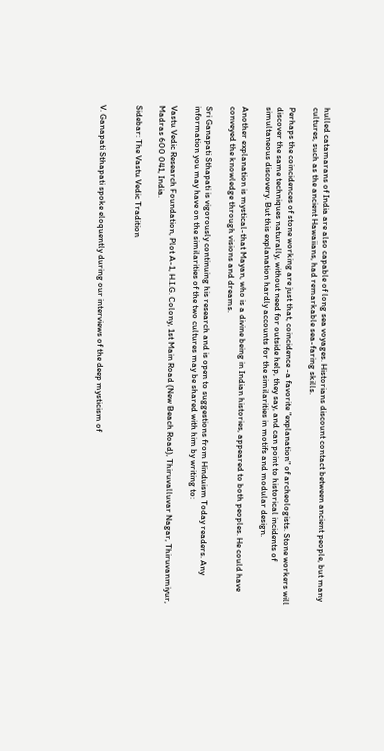hulled catamarans of India are also capable of long sea voyages. Historians discount contact between ancient people, but many cultures, such as the ancient Hawaiians, had remarkable sea-faring skills.

Perhaps the coincidences of stone working are just that, coincidence -a favorite "explanation" of archeologists. Stone workers will discover the same techniques naturally, without need for outside help, they say, and can point to historical incidents of simultaneous discovery. But this explanation hardly accounts for the similarities in motifs and modular design.

Another explanation is mystical-that Mayan, who is a divine being in Indian histories, appeared to both peoples. He could have conveyed the knowledge through visions and dreams.

Sri Ganapati Sthapati is vigorously continuing his research and is open to suggestions from Hinduism Today readers. Any information you may have on the similarities of the two cultures may be shared with him by writing to:

Vastu Vedic Research Foundation, Plot A-1, H.I.G. Colony, 1st Main Road (New Beach Road), Thiruvalluvar Nagar, Thiruvanmiyur, Madras 600 041, India.

Sidebar: The Vastu Vedic Tradition


V. Ganapati Sthapati spoke eloquently during our interviews of the deep mysticism of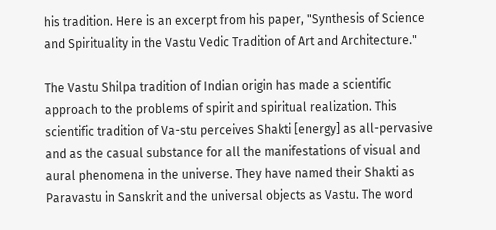his tradition. Here is an excerpt from his paper, "Synthesis of Science and Spirituality in the Vastu Vedic Tradition of Art and Architecture."

The Vastu Shilpa tradition of Indian origin has made a scientific approach to the problems of spirit and spiritual realization. This scientific tradition of Va-stu perceives Shakti [energy] as all-pervasive and as the casual substance for all the manifestations of visual and aural phenomena in the universe. They have named their Shakti as Paravastu in Sanskrit and the universal objects as Vastu. The word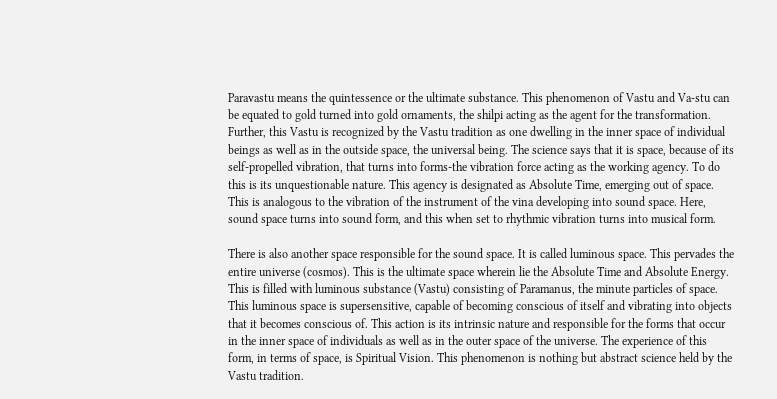Paravastu means the quintessence or the ultimate substance. This phenomenon of Vastu and Va-stu can be equated to gold turned into gold ornaments, the shilpi acting as the agent for the transformation. Further, this Vastu is recognized by the Vastu tradition as one dwelling in the inner space of individual beings as well as in the outside space, the universal being. The science says that it is space, because of its self-propelled vibration, that turns into forms-the vibration force acting as the working agency. To do this is its unquestionable nature. This agency is designated as Absolute Time, emerging out of space. This is analogous to the vibration of the instrument of the vina developing into sound space. Here, sound space turns into sound form, and this when set to rhythmic vibration turns into musical form.

There is also another space responsible for the sound space. It is called luminous space. This pervades the entire universe (cosmos). This is the ultimate space wherein lie the Absolute Time and Absolute Energy. This is filled with luminous substance (Vastu) consisting of Paramanus, the minute particles of space. This luminous space is supersensitive, capable of becoming conscious of itself and vibrating into objects that it becomes conscious of. This action is its intrinsic nature and responsible for the forms that occur in the inner space of individuals as well as in the outer space of the universe. The experience of this form, in terms of space, is Spiritual Vision. This phenomenon is nothing but abstract science held by the Vastu tradition.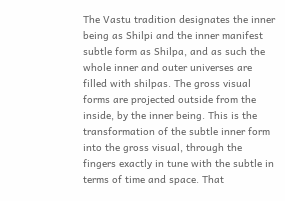The Vastu tradition designates the inner being as Shilpi and the inner manifest subtle form as Shilpa, and as such the whole inner and outer universes are filled with shilpas. The gross visual forms are projected outside from the inside, by the inner being. This is the transformation of the subtle inner form into the gross visual, through the fingers exactly in tune with the subtle in terms of time and space. That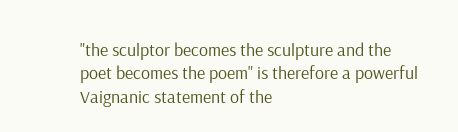"the sculptor becomes the sculpture and the poet becomes the poem" is therefore a powerful Vaignanic statement of the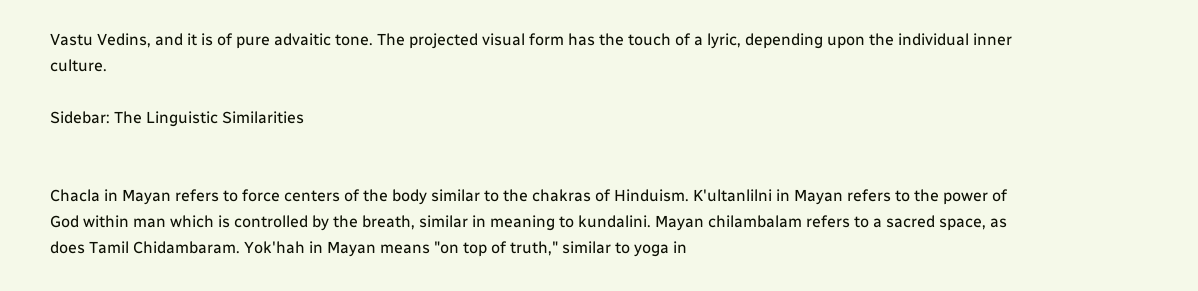Vastu Vedins, and it is of pure advaitic tone. The projected visual form has the touch of a lyric, depending upon the individual inner culture.

Sidebar: The Linguistic Similarities


Chacla in Mayan refers to force centers of the body similar to the chakras of Hinduism. K'ultanlilni in Mayan refers to the power of God within man which is controlled by the breath, similar in meaning to kundalini. Mayan chilambalam refers to a sacred space, as does Tamil Chidambaram. Yok'hah in Mayan means "on top of truth," similar to yoga in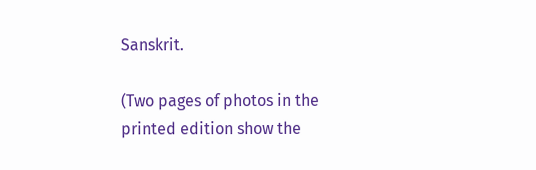Sanskrit.

(Two pages of photos in the printed edition show the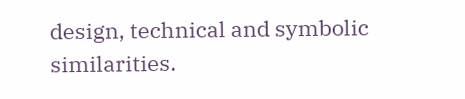design, technical and symbolic similarities.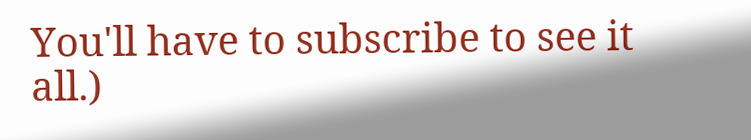You'll have to subscribe to see it all.)